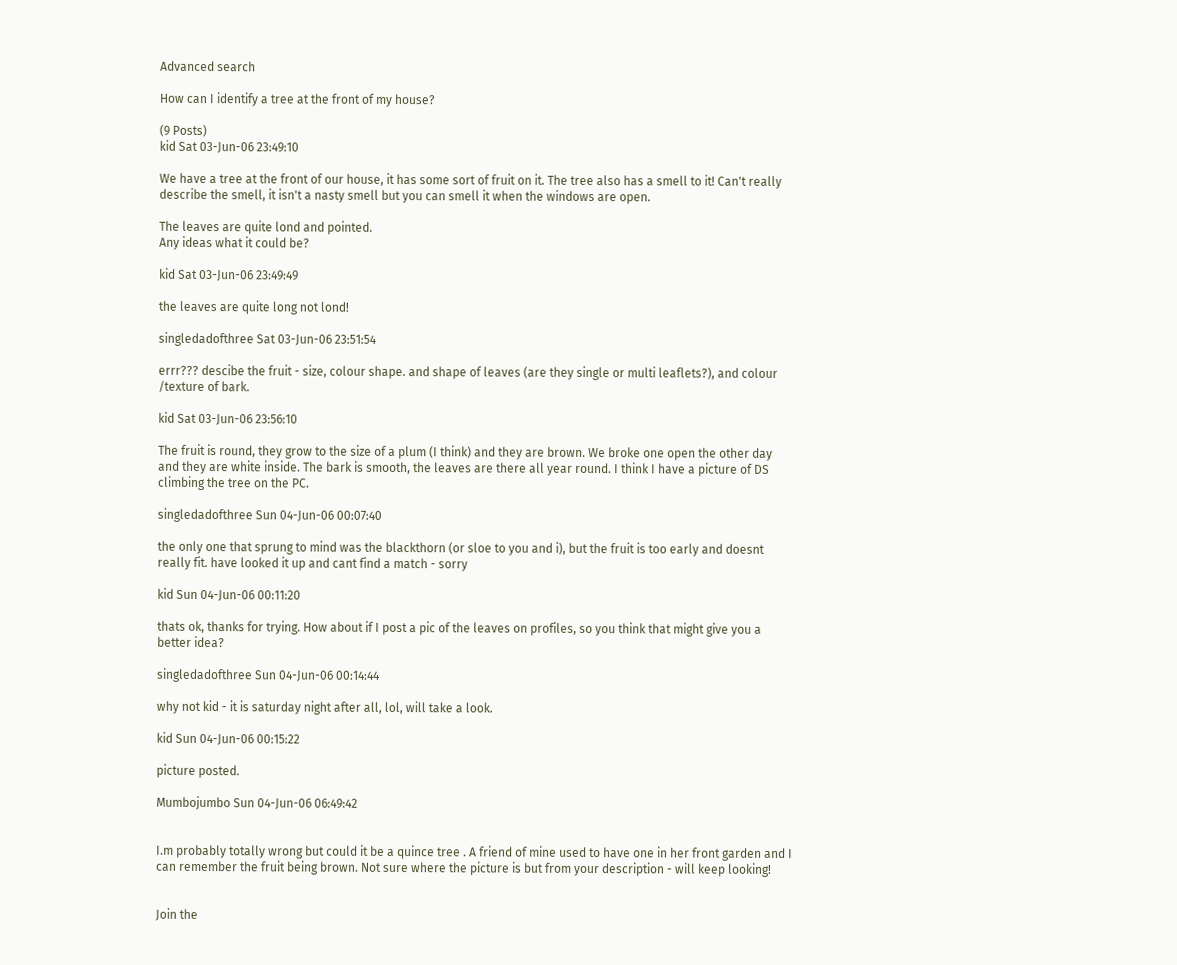Advanced search

How can I identify a tree at the front of my house?

(9 Posts)
kid Sat 03-Jun-06 23:49:10

We have a tree at the front of our house, it has some sort of fruit on it. The tree also has a smell to it! Can't really describe the smell, it isn't a nasty smell but you can smell it when the windows are open.

The leaves are quite lond and pointed.
Any ideas what it could be?

kid Sat 03-Jun-06 23:49:49

the leaves are quite long not lond!

singledadofthree Sat 03-Jun-06 23:51:54

errr??? descibe the fruit - size, colour shape. and shape of leaves (are they single or multi leaflets?), and colour /texture of bark.

kid Sat 03-Jun-06 23:56:10

The fruit is round, they grow to the size of a plum (I think) and they are brown. We broke one open the other day and they are white inside. The bark is smooth, the leaves are there all year round. I think I have a picture of DS climbing the tree on the PC.

singledadofthree Sun 04-Jun-06 00:07:40

the only one that sprung to mind was the blackthorn (or sloe to you and i), but the fruit is too early and doesnt really fit. have looked it up and cant find a match - sorry

kid Sun 04-Jun-06 00:11:20

thats ok, thanks for trying. How about if I post a pic of the leaves on profiles, so you think that might give you a better idea?

singledadofthree Sun 04-Jun-06 00:14:44

why not kid - it is saturday night after all, lol, will take a look.

kid Sun 04-Jun-06 00:15:22

picture posted.

Mumbojumbo Sun 04-Jun-06 06:49:42


I.m probably totally wrong but could it be a quince tree . A friend of mine used to have one in her front garden and I can remember the fruit being brown. Not sure where the picture is but from your description - will keep looking!


Join the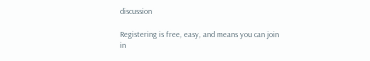discussion

Registering is free, easy, and means you can join in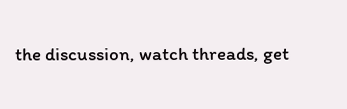the discussion, watch threads, get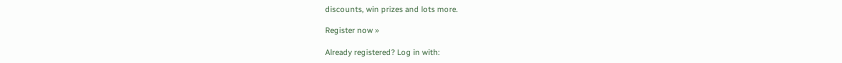discounts, win prizes and lots more.

Register now »

Already registered? Log in with: